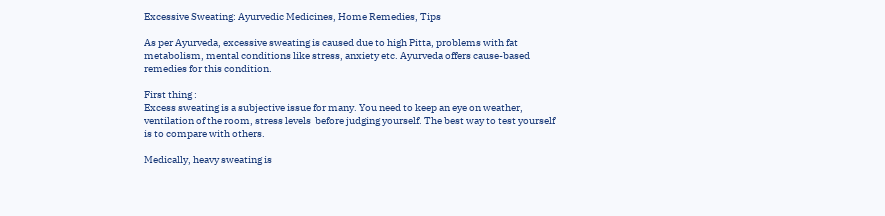Excessive Sweating: Ayurvedic Medicines, Home Remedies, Tips

As per Ayurveda, excessive sweating is caused due to high Pitta, problems with fat metabolism, mental conditions like stress, anxiety etc. Ayurveda offers cause-based remedies for this condition.

First thing :
Excess sweating is a subjective issue for many. You need to keep an eye on weather, ventilation of the room, stress levels  before judging yourself. The best way to test yourself is to compare with others.

Medically, heavy sweating is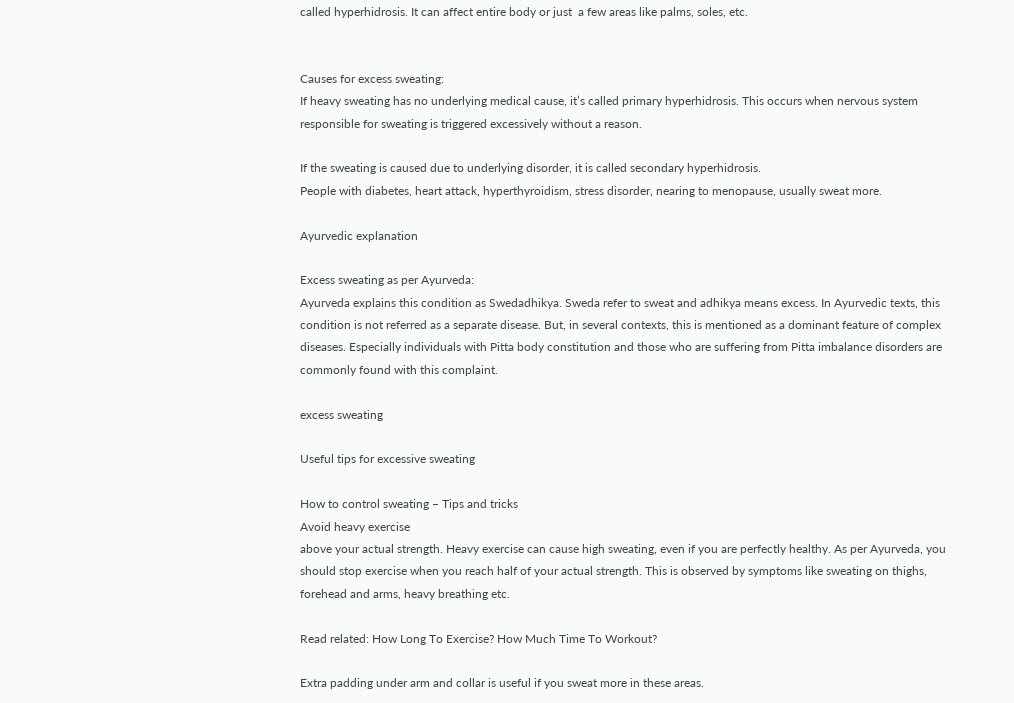called hyperhidrosis. It can affect entire body or just  a few areas like palms, soles, etc.


Causes for excess sweating:
If heavy sweating has no underlying medical cause, it’s called primary hyperhidrosis. This occurs when nervous system responsible for sweating is triggered excessively without a reason.

If the sweating is caused due to underlying disorder, it is called secondary hyperhidrosis.
People with diabetes, heart attack, hyperthyroidism, stress disorder, nearing to menopause, usually sweat more.

Ayurvedic explanation

Excess sweating as per Ayurveda:
Ayurveda explains this condition as Swedadhikya. Sweda refer to sweat and adhikya means excess. In Ayurvedic texts, this condition is not referred as a separate disease. But, in several contexts, this is mentioned as a dominant feature of complex diseases. Especially individuals with Pitta body constitution and those who are suffering from Pitta imbalance disorders are commonly found with this complaint.

excess sweating

Useful tips for excessive sweating

How to control sweating – Tips and tricks
Avoid heavy exercise
above your actual strength. Heavy exercise can cause high sweating, even if you are perfectly healthy. As per Ayurveda, you should stop exercise when you reach half of your actual strength. This is observed by symptoms like sweating on thighs, forehead and arms, heavy breathing etc.

Read related: How Long To Exercise? How Much Time To Workout?

Extra padding under arm and collar is useful if you sweat more in these areas.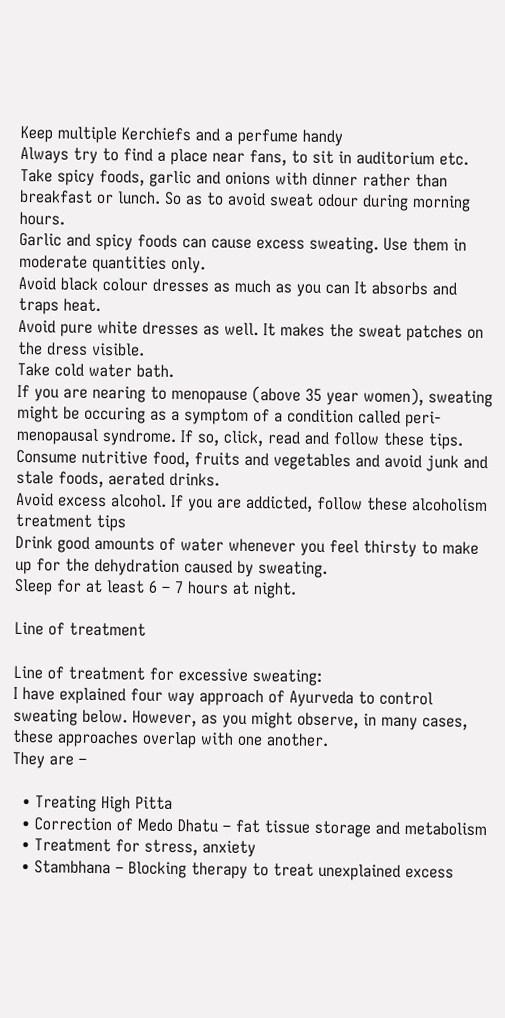Keep multiple Kerchiefs and a perfume handy
Always try to find a place near fans, to sit in auditorium etc.
Take spicy foods, garlic and onions with dinner rather than breakfast or lunch. So as to avoid sweat odour during morning hours.
Garlic and spicy foods can cause excess sweating. Use them in moderate quantities only.
Avoid black colour dresses as much as you can It absorbs and traps heat.
Avoid pure white dresses as well. It makes the sweat patches on the dress visible.
Take cold water bath.
If you are nearing to menopause (above 35 year women), sweating might be occuring as a symptom of a condition called peri-menopausal syndrome. If so, click, read and follow these tips.
Consume nutritive food, fruits and vegetables and avoid junk and stale foods, aerated drinks.
Avoid excess alcohol. If you are addicted, follow these alcoholism treatment tips
Drink good amounts of water whenever you feel thirsty to make up for the dehydration caused by sweating.
Sleep for at least 6 – 7 hours at night.

Line of treatment

Line of treatment for excessive sweating:
I have explained four way approach of Ayurveda to control sweating below. However, as you might observe, in many cases, these approaches overlap with one another.
They are –

  • Treating High Pitta
  • Correction of Medo Dhatu – fat tissue storage and metabolism
  • Treatment for stress, anxiety
  • Stambhana – Blocking therapy to treat unexplained excess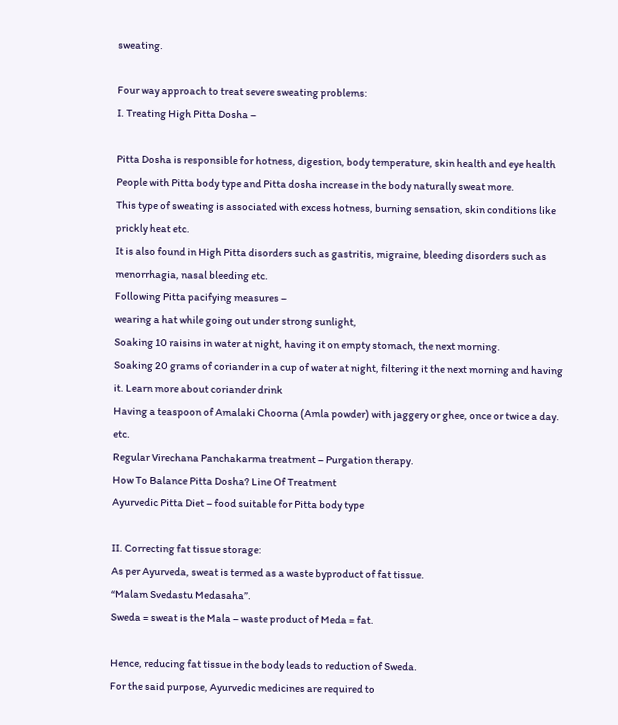sweating.

Four way approach to treat severe sweating problems:
I. Treating High Pitta Dosha –

Pitta Dosha is responsible for hotness, digestion, body temperature, skin health and eye health
People with Pitta body type and Pitta dosha increase in the body naturally sweat more.
This type of sweating is associated with excess hotness, burning sensation, skin conditions like prickly heat etc.
It is also found in High Pitta disorders such as gastritis, migraine, bleeding disorders such as menorrhagia, nasal bleeding etc.
Following Pitta pacifying measures –
wearing a hat while going out under strong sunlight,
Soaking 10 raisins in water at night, having it on empty stomach, the next morning.
Soaking 20 grams of coriander in a cup of water at night, filtering it the next morning and having it. Learn more about coriander drink
Having a teaspoon of Amalaki Choorna (Amla powder) with jaggery or ghee, once or twice a day. etc.
Regular Virechana Panchakarma treatment – Purgation therapy.
How To Balance Pitta Dosha? Line Of Treatment
Ayurvedic Pitta Diet – food suitable for Pitta body type

II. Correcting fat tissue storage:
As per Ayurveda, sweat is termed as a waste byproduct of fat tissue.
“Malam Svedastu Medasaha”.
Sweda = sweat is the Mala – waste product of Meda = fat.

Hence, reducing fat tissue in the body leads to reduction of Sweda.
For the said purpose, Ayurvedic medicines are required to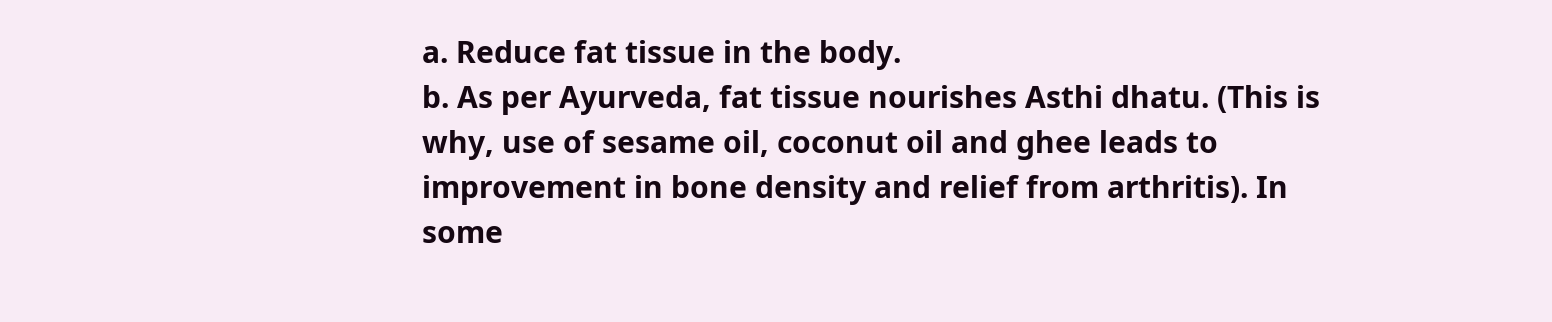a. Reduce fat tissue in the body.
b. As per Ayurveda, fat tissue nourishes Asthi dhatu. (This is why, use of sesame oil, coconut oil and ghee leads to improvement in bone density and relief from arthritis). In some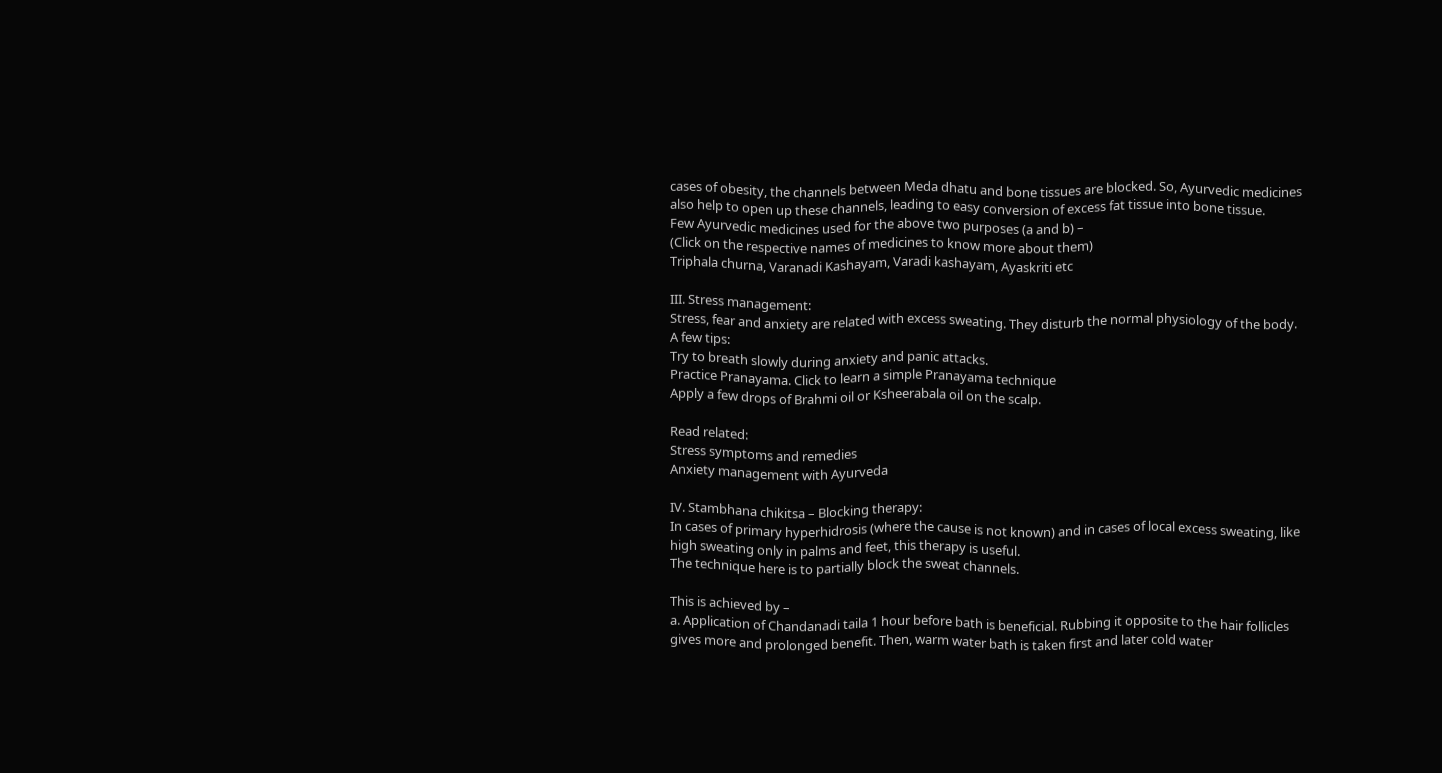cases of obesity, the channels between Meda dhatu and bone tissues are blocked. So, Ayurvedic medicines also help to open up these channels, leading to easy conversion of excess fat tissue into bone tissue.
Few Ayurvedic medicines used for the above two purposes (a and b) –
(Click on the respective names of medicines to know more about them)
Triphala churna, Varanadi Kashayam, Varadi kashayam, Ayaskriti etc

III. Stress management:
Stress, fear and anxiety are related with excess sweating. They disturb the normal physiology of the body.
A few tips:
Try to breath slowly during anxiety and panic attacks.
Practice Pranayama. Click to learn a simple Pranayama technique
Apply a few drops of Brahmi oil or Ksheerabala oil on the scalp.

Read related:
Stress symptoms and remedies
Anxiety management with Ayurveda

IV. Stambhana chikitsa – Blocking therapy:
In cases of primary hyperhidrosis (where the cause is not known) and in cases of local excess sweating, like high sweating only in palms and feet, this therapy is useful.
The technique here is to partially block the sweat channels.

This is achieved by –
a. Application of Chandanadi taila 1 hour before bath is beneficial. Rubbing it opposite to the hair follicles gives more and prolonged benefit. Then, warm water bath is taken first and later cold water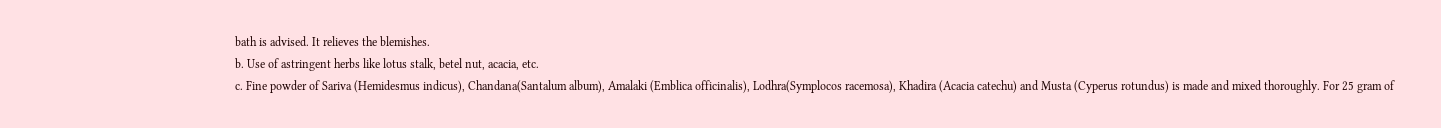bath is advised. It relieves the blemishes.
b. Use of astringent herbs like lotus stalk, betel nut, acacia, etc.
c. Fine powder of Sariva (Hemidesmus indicus), Chandana(Santalum album), Amalaki (Emblica officinalis), Lodhra(Symplocos racemosa), Khadira (Acacia catechu) and Musta (Cyperus rotundus) is made and mixed thoroughly. For 25 gram of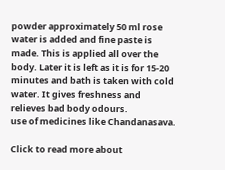powder approximately 50 ml rose water is added and fine paste is made. This is applied all over the body. Later it is left as it is for 15-20 minutes and bath is taken with cold water. It gives freshness and relieves bad body odours.
use of medicines like Chandanasava.

Click to read more about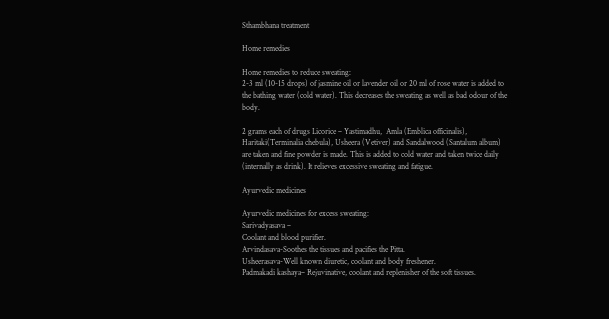Sthambhana treatment

Home remedies

Home remedies to reduce sweating:
2-3 ml (10-15 drops) of jasmine oil or lavender oil or 20 ml of rose water is added to the bathing water (cold water). This decreases the sweating as well as bad odour of the body.

2 grams each of drugs Licorice – Yastimadhu,  Amla (Emblica officinalis), Haritaki(Terminalia chebula), Usheera (Vetiver) and Sandalwood (Santalum album) are taken and fine powder is made. This is added to cold water and taken twice daily (internally as drink). It relieves excessive sweating and fatigue.

Ayurvedic medicines

Ayurvedic medicines for excess sweating:
Sarivadyasava –
Coolant and blood purifier.
Arvindasava-Soothes the tissues and pacifies the Pitta.
Usheerasava-Well known diuretic, coolant and body freshener.
Padmakadi kashaya– Rejuvinative, coolant and replenisher of the soft tissues.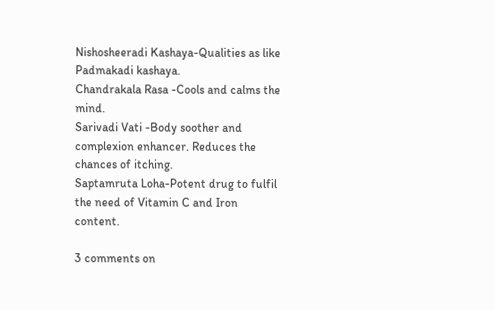Nishosheeradi Kashaya-Qualities as like Padmakadi kashaya.
Chandrakala Rasa -Cools and calms the mind.
Sarivadi Vati -Body soother and complexion enhancer. Reduces the chances of itching.
Saptamruta Loha-Potent drug to fulfil the need of Vitamin C and Iron content.

3 comments on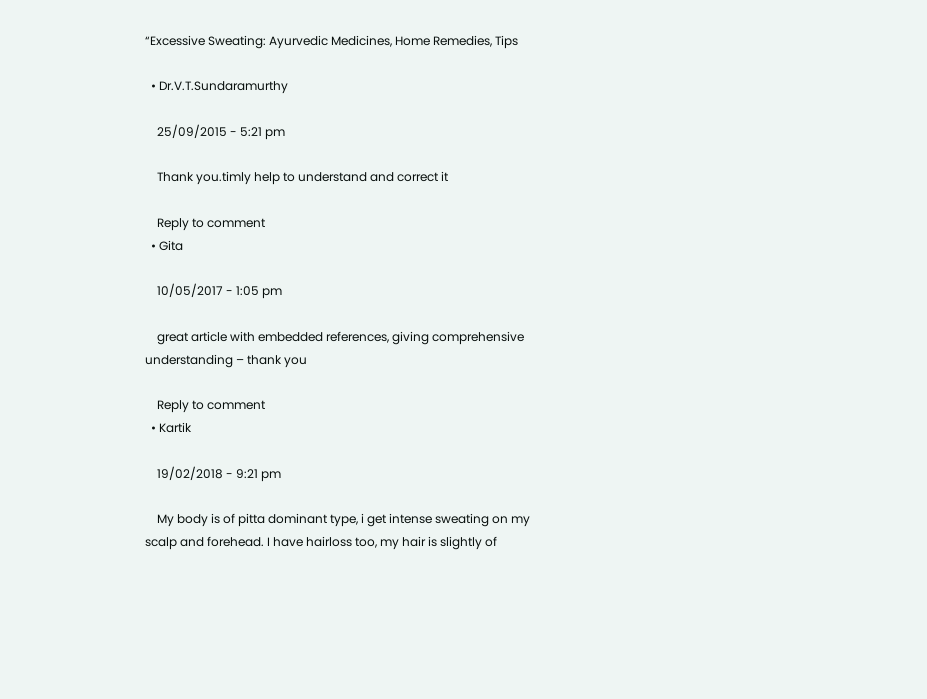“Excessive Sweating: Ayurvedic Medicines, Home Remedies, Tips

  • Dr.V.T.Sundaramurthy

    25/09/2015 - 5:21 pm

    Thank you.timly help to understand and correct it

    Reply to comment
  • Gita

    10/05/2017 - 1:05 pm

    great article with embedded references, giving comprehensive understanding – thank you

    Reply to comment
  • Kartik

    19/02/2018 - 9:21 pm

    My body is of pitta dominant type, i get intense sweating on my scalp and forehead. I have hairloss too, my hair is slightly of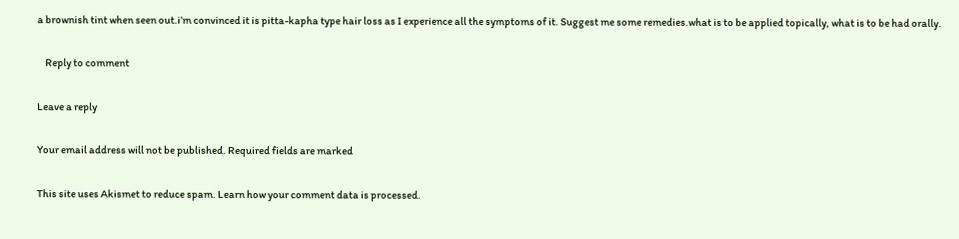a brownish tint when seen out.i’m convinced it is pitta-kapha type hair loss as I experience all the symptoms of it. Suggest me some remedies.what is to be applied topically, what is to be had orally.

    Reply to comment

Leave a reply

Your email address will not be published. Required fields are marked

This site uses Akismet to reduce spam. Learn how your comment data is processed.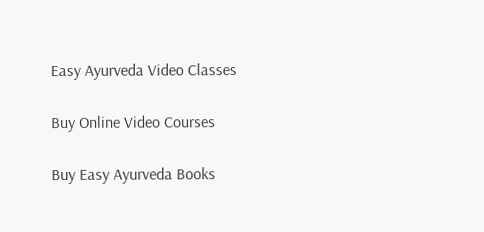Easy Ayurveda Video Classes

Buy Online Video Courses

Buy Easy Ayurveda Books